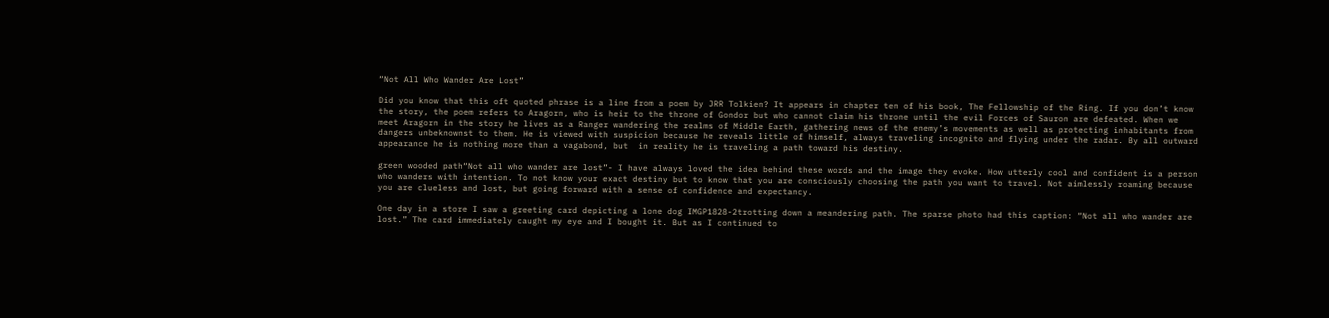“Not All Who Wander Are Lost”

Did you know that this oft quoted phrase is a line from a poem by JRR Tolkien? It appears in chapter ten of his book, The Fellowship of the Ring. If you don’t know the story, the poem refers to Aragorn, who is heir to the throne of Gondor but who cannot claim his throne until the evil Forces of Sauron are defeated. When we meet Aragorn in the story he lives as a Ranger wandering the realms of Middle Earth, gathering news of the enemy’s movements as well as protecting inhabitants from dangers unbeknownst to them. He is viewed with suspicion because he reveals little of himself, always traveling incognito and flying under the radar. By all outward appearance he is nothing more than a vagabond, but  in reality he is traveling a path toward his destiny.

green wooded path“Not all who wander are lost”- I have always loved the idea behind these words and the image they evoke. How utterly cool and confident is a person who wanders with intention. To not know your exact destiny but to know that you are consciously choosing the path you want to travel. Not aimlessly roaming because you are clueless and lost, but going forward with a sense of confidence and expectancy.

One day in a store I saw a greeting card depicting a lone dog IMGP1828-2trotting down a meandering path. The sparse photo had this caption: “Not all who wander are lost.” The card immediately caught my eye and I bought it. But as I continued to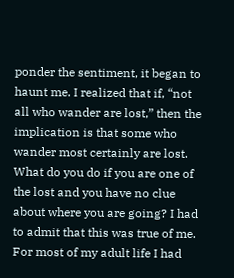ponder the sentiment, it began to haunt me. I realized that if, “not all who wander are lost,” then the implication is that some who wander most certainly are lost. What do you do if you are one of the lost and you have no clue about where you are going? I had to admit that this was true of me. For most of my adult life I had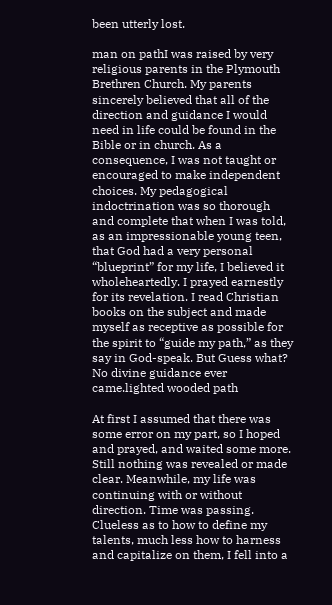been utterly lost.

man on pathI was raised by very religious parents in the Plymouth Brethren Church. My parents sincerely believed that all of the direction and guidance I would need in life could be found in the Bible or in church. As a consequence, I was not taught or encouraged to make independent choices. My pedagogical indoctrination was so thorough and complete that when I was told, as an impressionable young teen, that God had a very personal “blueprint” for my life, I believed it wholeheartedly. I prayed earnestly for its revelation. I read Christian books on the subject and made myself as receptive as possible for the spirit to “guide my path,” as they say in God-speak. But Guess what? No divine guidance ever came.lighted wooded path

At first I assumed that there was some error on my part, so I hoped and prayed, and waited some more. Still nothing was revealed or made clear. Meanwhile, my life was continuing with or without direction. Time was passing. Clueless as to how to define my talents, much less how to harness and capitalize on them, I fell into a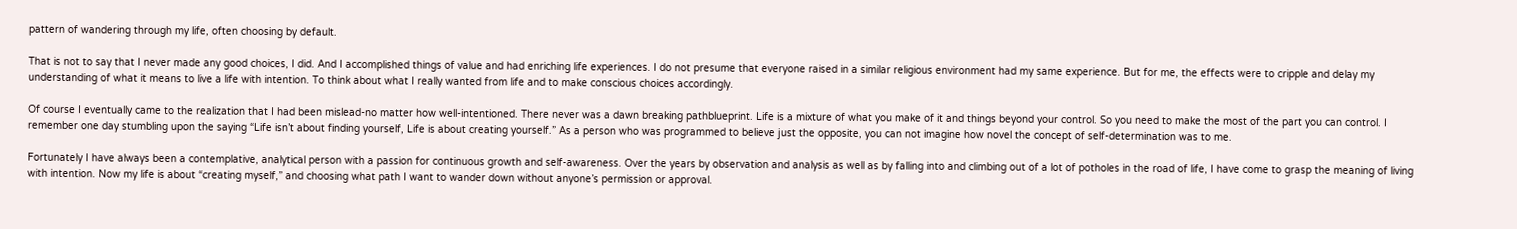pattern of wandering through my life, often choosing by default.

That is not to say that I never made any good choices, I did. And I accomplished things of value and had enriching life experiences. I do not presume that everyone raised in a similar religious environment had my same experience. But for me, the effects were to cripple and delay my understanding of what it means to live a life with intention. To think about what I really wanted from life and to make conscious choices accordingly.

Of course I eventually came to the realization that I had been mislead-no matter how well-intentioned. There never was a dawn breaking pathblueprint. Life is a mixture of what you make of it and things beyond your control. So you need to make the most of the part you can control. I remember one day stumbling upon the saying “Life isn’t about finding yourself, Life is about creating yourself.” As a person who was programmed to believe just the opposite, you can not imagine how novel the concept of self-determination was to me.

Fortunately I have always been a contemplative, analytical person with a passion for continuous growth and self-awareness. Over the years by observation and analysis as well as by falling into and climbing out of a lot of potholes in the road of life, I have come to grasp the meaning of living with intention. Now my life is about “creating myself,” and choosing what path I want to wander down without anyone’s permission or approval.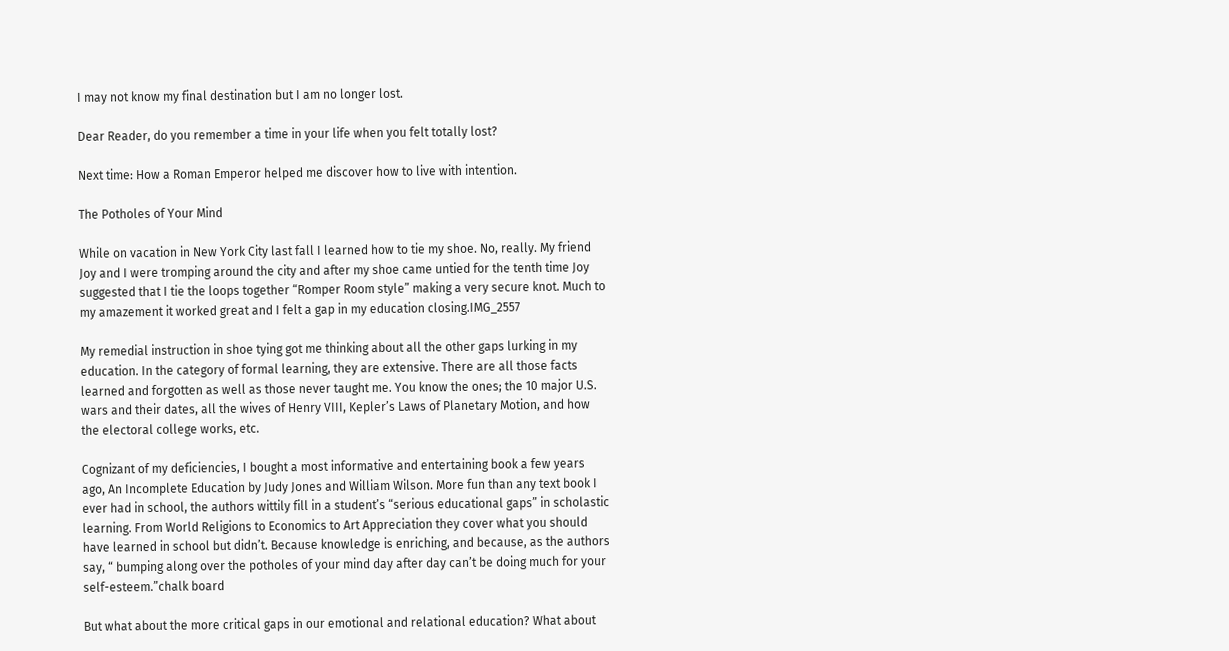I may not know my final destination but I am no longer lost.

Dear Reader, do you remember a time in your life when you felt totally lost?

Next time: How a Roman Emperor helped me discover how to live with intention.

The Potholes of Your Mind

While on vacation in New York City last fall I learned how to tie my shoe. No, really. My friend Joy and I were tromping around the city and after my shoe came untied for the tenth time Joy suggested that I tie the loops together “Romper Room style” making a very secure knot. Much to my amazement it worked great and I felt a gap in my education closing.IMG_2557

My remedial instruction in shoe tying got me thinking about all the other gaps lurking in my education. In the category of formal learning, they are extensive. There are all those facts learned and forgotten as well as those never taught me. You know the ones; the 10 major U.S. wars and their dates, all the wives of Henry VIII, Kepler’s Laws of Planetary Motion, and how the electoral college works, etc.

Cognizant of my deficiencies, I bought a most informative and entertaining book a few years ago, An Incomplete Education by Judy Jones and William Wilson. More fun than any text book I ever had in school, the authors wittily fill in a student’s “serious educational gaps” in scholastic learning. From World Religions to Economics to Art Appreciation they cover what you should have learned in school but didn’t. Because knowledge is enriching, and because, as the authors say, “ bumping along over the potholes of your mind day after day can’t be doing much for your self-esteem.”chalk board

But what about the more critical gaps in our emotional and relational education? What about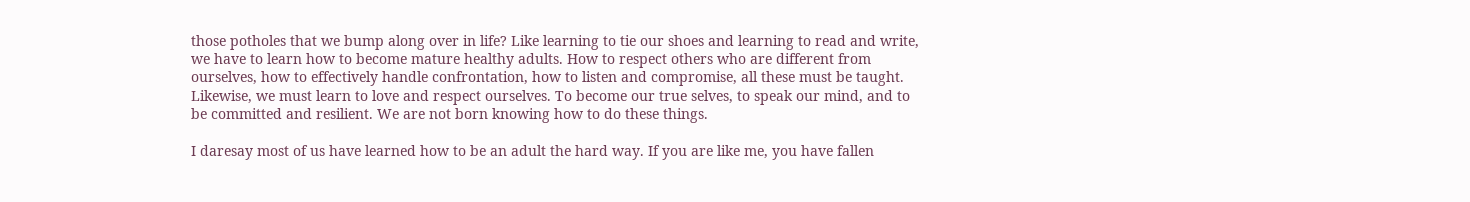those potholes that we bump along over in life? Like learning to tie our shoes and learning to read and write, we have to learn how to become mature healthy adults. How to respect others who are different from ourselves, how to effectively handle confrontation, how to listen and compromise, all these must be taught. Likewise, we must learn to love and respect ourselves. To become our true selves, to speak our mind, and to be committed and resilient. We are not born knowing how to do these things.

I daresay most of us have learned how to be an adult the hard way. If you are like me, you have fallen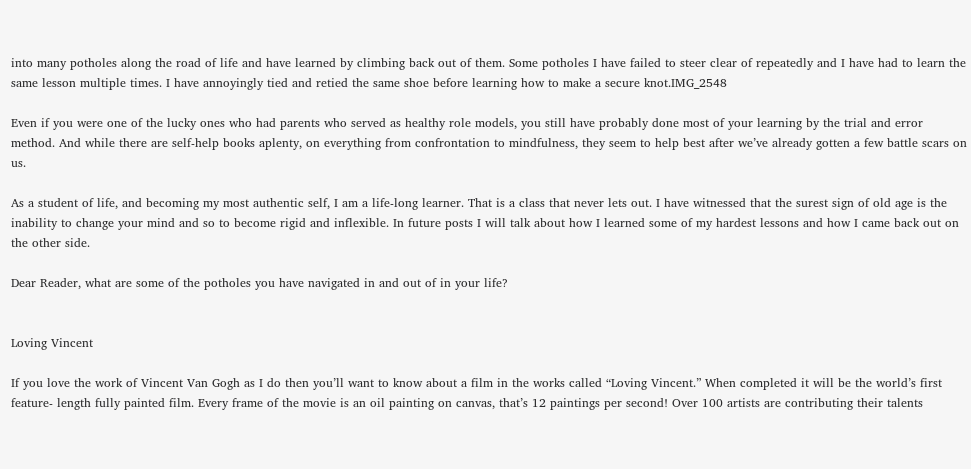into many potholes along the road of life and have learned by climbing back out of them. Some potholes I have failed to steer clear of repeatedly and I have had to learn the same lesson multiple times. I have annoyingly tied and retied the same shoe before learning how to make a secure knot.IMG_2548

Even if you were one of the lucky ones who had parents who served as healthy role models, you still have probably done most of your learning by the trial and error method. And while there are self-help books aplenty, on everything from confrontation to mindfulness, they seem to help best after we’ve already gotten a few battle scars on us.

As a student of life, and becoming my most authentic self, I am a life-long learner. That is a class that never lets out. I have witnessed that the surest sign of old age is the inability to change your mind and so to become rigid and inflexible. In future posts I will talk about how I learned some of my hardest lessons and how I came back out on the other side.

Dear Reader, what are some of the potholes you have navigated in and out of in your life?


Loving Vincent

If you love the work of Vincent Van Gogh as I do then you’ll want to know about a film in the works called “Loving Vincent.” When completed it will be the world’s first feature- length fully painted film. Every frame of the movie is an oil painting on canvas, that’s 12 paintings per second! Over 100 artists are contributing their talents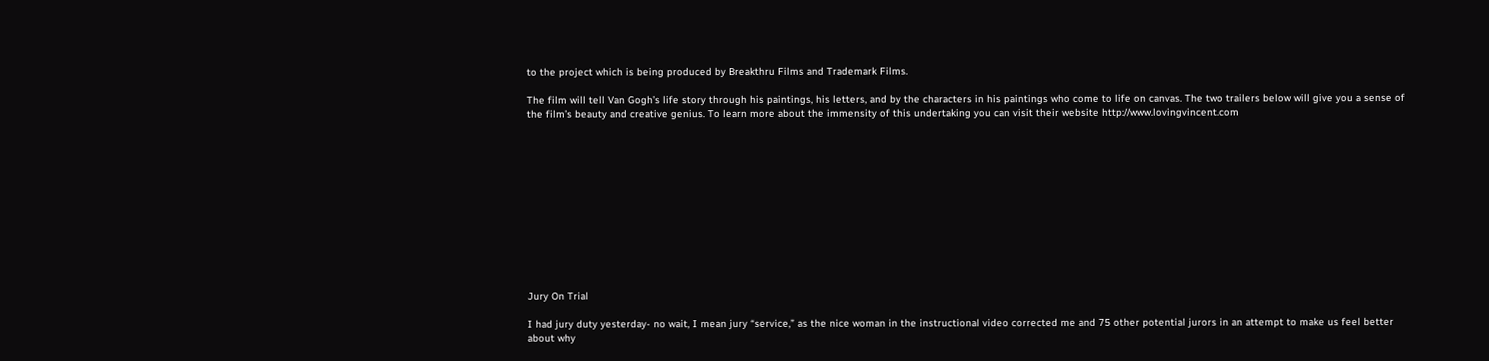to the project which is being produced by Breakthru Films and Trademark Films.

The film will tell Van Gogh’s life story through his paintings, his letters, and by the characters in his paintings who come to life on canvas. The two trailers below will give you a sense of the film’s beauty and creative genius. To learn more about the immensity of this undertaking you can visit their website http://www.lovingvincent.com












Jury On Trial

I had jury duty yesterday- no wait, I mean jury “service,” as the nice woman in the instructional video corrected me and 75 other potential jurors in an attempt to make us feel better about why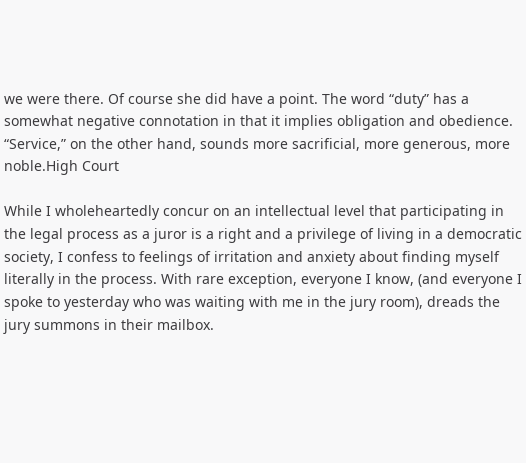we were there. Of course she did have a point. The word “duty” has a somewhat negative connotation in that it implies obligation and obedience. “Service,” on the other hand, sounds more sacrificial, more generous, more noble.High Court

While I wholeheartedly concur on an intellectual level that participating in the legal process as a juror is a right and a privilege of living in a democratic society, I confess to feelings of irritation and anxiety about finding myself literally in the process. With rare exception, everyone I know, (and everyone I spoke to yesterday who was waiting with me in the jury room), dreads the jury summons in their mailbox.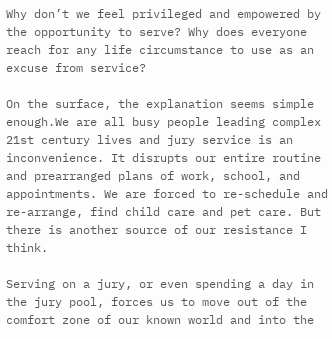Why don’t we feel privileged and empowered by the opportunity to serve? Why does everyone reach for any life circumstance to use as an excuse from service?

On the surface, the explanation seems simple enough.We are all busy people leading complex 21st century lives and jury service is an inconvenience. It disrupts our entire routine and prearranged plans of work, school, and appointments. We are forced to re-schedule and re-arrange, find child care and pet care. But there is another source of our resistance I think.

Serving on a jury, or even spending a day in the jury pool, forces us to move out of the comfort zone of our known world and into the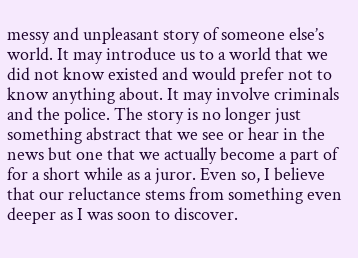messy and unpleasant story of someone else’s world. It may introduce us to a world that we did not know existed and would prefer not to know anything about. It may involve criminals and the police. The story is no longer just something abstract that we see or hear in the news but one that we actually become a part of for a short while as a juror. Even so, I believe that our reluctance stems from something even deeper as I was soon to discover.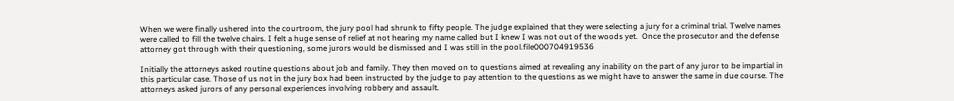When we were finally ushered into the courtroom, the jury pool had shrunk to fifty people. The judge explained that they were selecting a jury for a criminal trial. Twelve names were called to fill the twelve chairs. I felt a huge sense of relief at not hearing my name called but I knew I was not out of the woods yet.  Once the prosecutor and the defense attorney got through with their questioning, some jurors would be dismissed and I was still in the pool.file000704919536

Initially the attorneys asked routine questions about job and family. They then moved on to questions aimed at revealing any inability on the part of any juror to be impartial in this particular case. Those of us not in the jury box had been instructed by the judge to pay attention to the questions as we might have to answer the same in due course. The attorneys asked jurors of any personal experiences involving robbery and assault.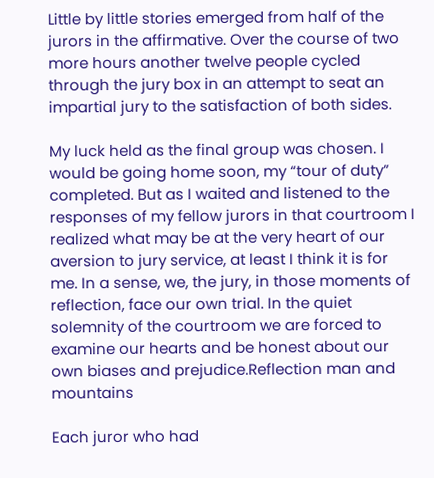Little by little stories emerged from half of the jurors in the affirmative. Over the course of two more hours another twelve people cycled through the jury box in an attempt to seat an impartial jury to the satisfaction of both sides.

My luck held as the final group was chosen. I would be going home soon, my “tour of duty” completed. But as I waited and listened to the responses of my fellow jurors in that courtroom I realized what may be at the very heart of our aversion to jury service, at least I think it is for me. In a sense, we, the jury, in those moments of reflection, face our own trial. In the quiet solemnity of the courtroom we are forced to examine our hearts and be honest about our own biases and prejudice.Reflection man and mountains

Each juror who had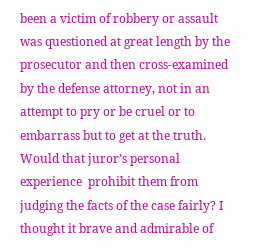been a victim of robbery or assault was questioned at great length by the prosecutor and then cross-examined by the defense attorney, not in an attempt to pry or be cruel or to embarrass but to get at the truth. Would that juror’s personal experience  prohibit them from judging the facts of the case fairly? I thought it brave and admirable of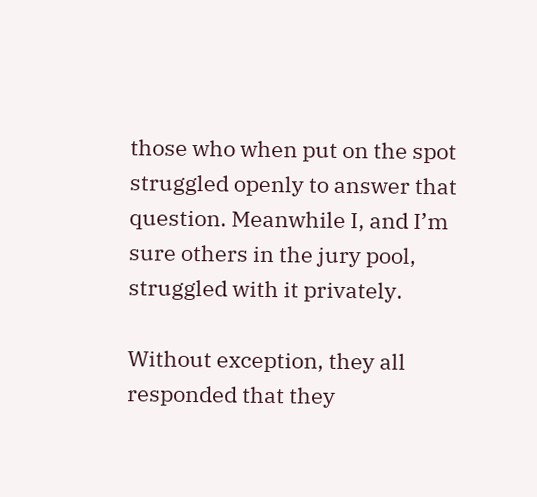those who when put on the spot struggled openly to answer that question. Meanwhile I, and I’m sure others in the jury pool, struggled with it privately.

Without exception, they all responded that they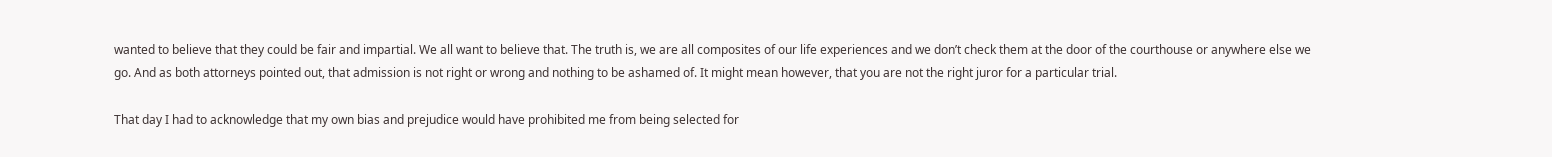wanted to believe that they could be fair and impartial. We all want to believe that. The truth is, we are all composites of our life experiences and we don’t check them at the door of the courthouse or anywhere else we go. And as both attorneys pointed out, that admission is not right or wrong and nothing to be ashamed of. It might mean however, that you are not the right juror for a particular trial.

That day I had to acknowledge that my own bias and prejudice would have prohibited me from being selected for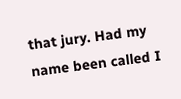that jury. Had my name been called I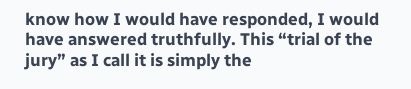know how I would have responded, I would have answered truthfully. This “trial of the jury” as I call it is simply the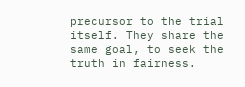precursor to the trial itself. They share the same goal, to seek the truth in fairness.